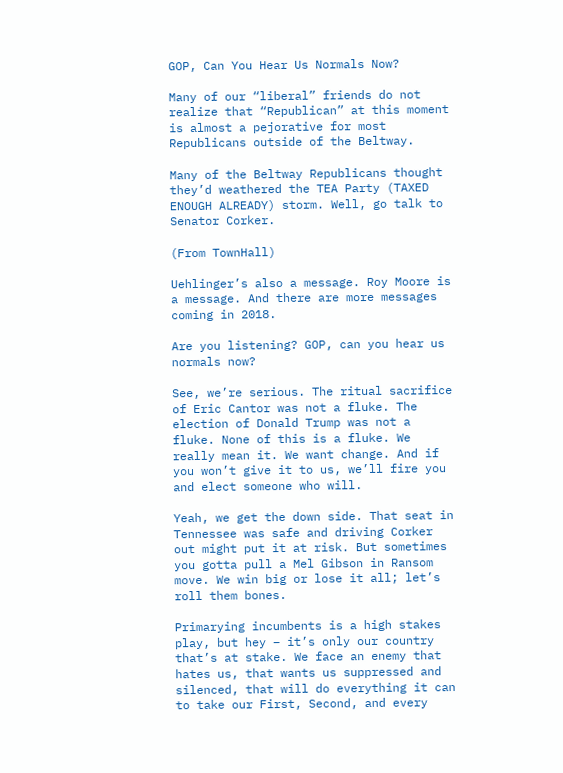GOP, Can You Hear Us Normals Now?

Many of our “liberal” friends do not realize that “Republican” at this moment is almost a pejorative for most Republicans outside of the Beltway.

Many of the Beltway Republicans thought they’d weathered the TEA Party (TAXED ENOUGH ALREADY) storm. Well, go talk to Senator Corker.

(From TownHall)

Uehlinger’s also a message. Roy Moore is a message. And there are more messages coming in 2018.

Are you listening? GOP, can you hear us normals now?

See, we’re serious. The ritual sacrifice of Eric Cantor was not a fluke. The election of Donald Trump was not a fluke. None of this is a fluke. We really mean it. We want change. And if you won’t give it to us, we’ll fire you and elect someone who will.

Yeah, we get the down side. That seat in Tennessee was safe and driving Corker out might put it at risk. But sometimes you gotta pull a Mel Gibson in Ransom move. We win big or lose it all; let’s roll them bones.

Primarying incumbents is a high stakes play, but hey – it’s only our country that’s at stake. We face an enemy that hates us, that wants us suppressed and silenced, that will do everything it can to take our First, Second, and every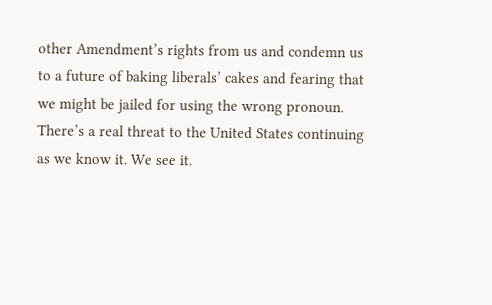other Amendment’s rights from us and condemn us to a future of baking liberals’ cakes and fearing that we might be jailed for using the wrong pronoun. There’s a real threat to the United States continuing as we know it. We see it.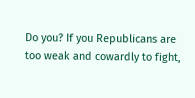Do you? If you Republicans are too weak and cowardly to fight,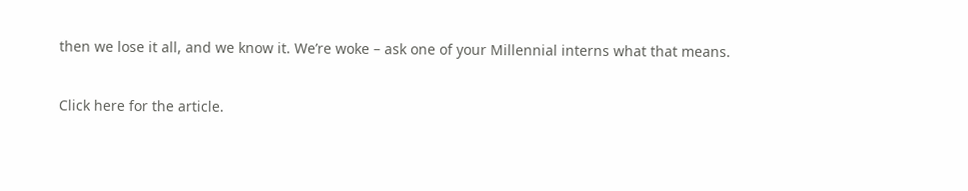then we lose it all, and we know it. We’re woke – ask one of your Millennial interns what that means.

Click here for the article.